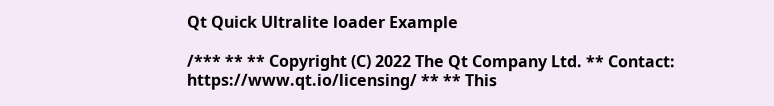Qt Quick Ultralite loader Example

/*** ** ** Copyright (C) 2022 The Qt Company Ltd. ** Contact: https://www.qt.io/licensing/ ** ** This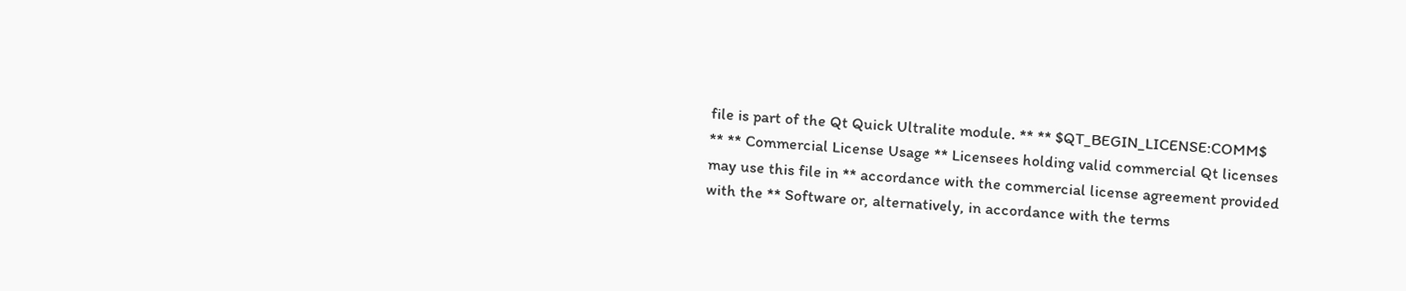file is part of the Qt Quick Ultralite module. ** ** $QT_BEGIN_LICENSE:COMM$ ** ** Commercial License Usage ** Licensees holding valid commercial Qt licenses may use this file in ** accordance with the commercial license agreement provided with the ** Software or, alternatively, in accordance with the terms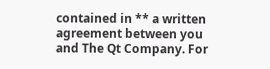contained in ** a written agreement between you and The Qt Company. For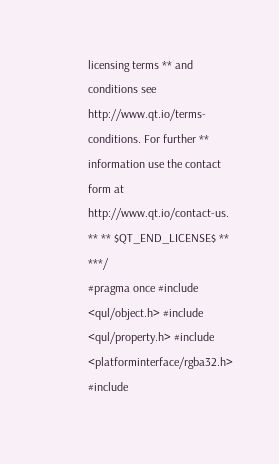licensing terms ** and conditions see http://www.qt.io/terms-conditions. For further ** information use the contact form at http://www.qt.io/contact-us. ** ** $QT_END_LICENSE$ ** ***/
#pragma once #include <qul/object.h> #include <qul/property.h> #include <platforminterface/rgba32.h> #include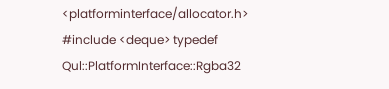<platforminterface/allocator.h> #include <deque> typedef Qul::PlatformInterface::Rgba32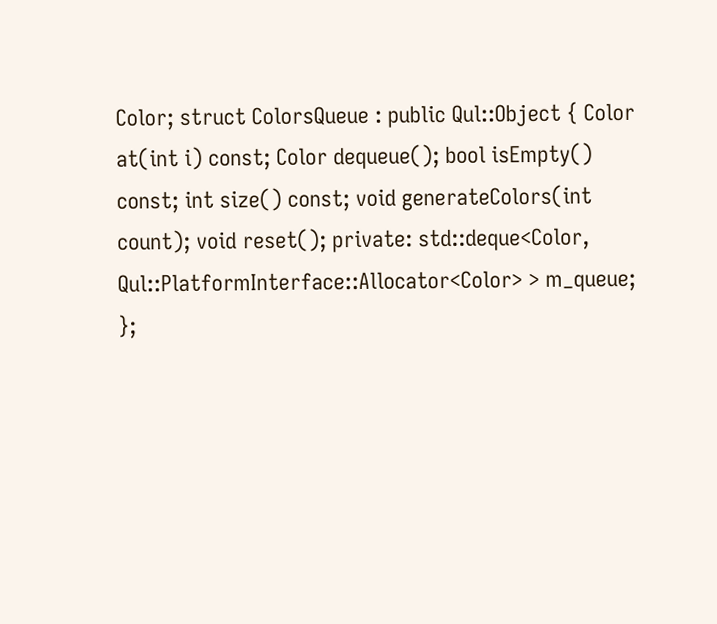Color; struct ColorsQueue : public Qul::Object { Color at(int i) const; Color dequeue(); bool isEmpty() const; int size() const; void generateColors(int count); void reset(); private: std::deque<Color, Qul::PlatformInterface::Allocator<Color> > m_queue; };